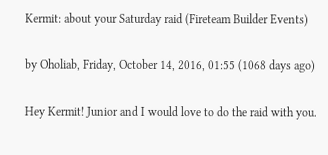Kermit: about your Saturday raid (Fireteam Builder Events)

by Oholiab, Friday, October 14, 2016, 01:55 (1068 days ago)

Hey Kermit! Junior and I would love to do the raid with you.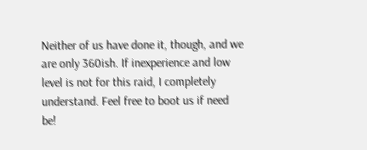Neither of us have done it, though, and we are only 360ish. If inexperience and low level is not for this raid, I completely understand. Feel free to boot us if need be!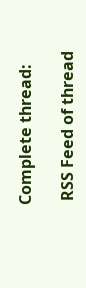Complete thread:

 RSS Feed of thread